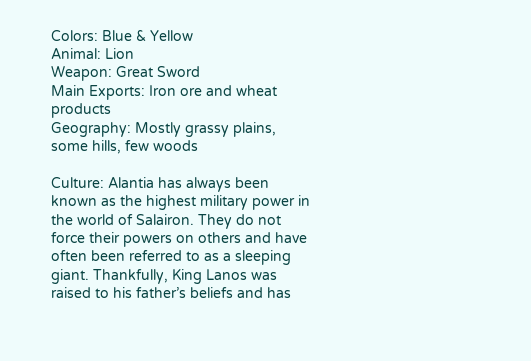Colors: Blue & Yellow
Animal: Lion
Weapon: Great Sword
Main Exports: Iron ore and wheat products
Geography: Mostly grassy plains, some hills, few woods

Culture: Alantia has always been known as the highest military power in the world of Salairon. They do not force their powers on others and have often been referred to as a sleeping giant. Thankfully, King Lanos was raised to his father’s beliefs and has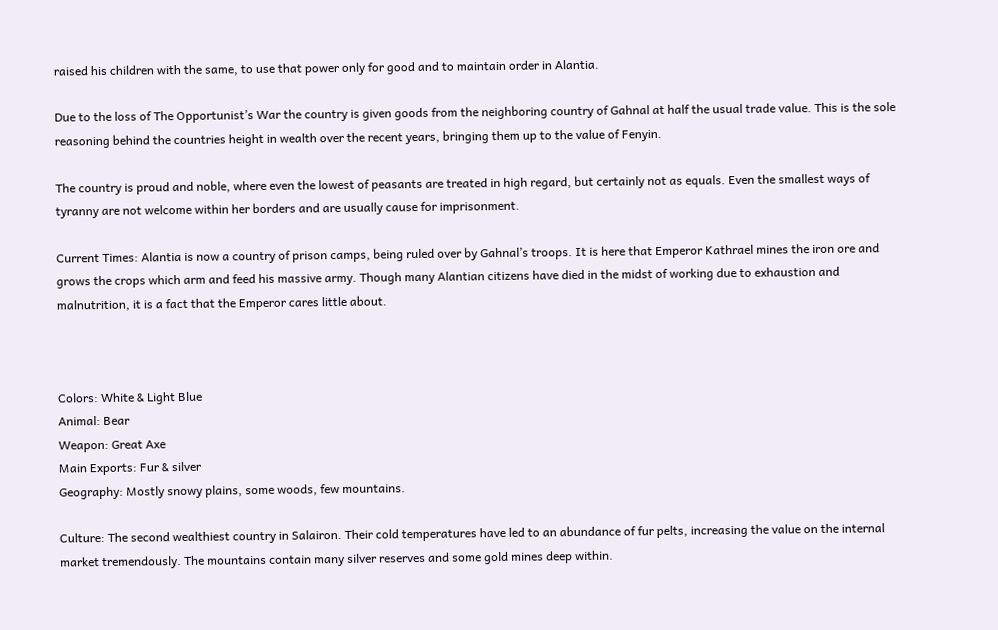raised his children with the same, to use that power only for good and to maintain order in Alantia.

Due to the loss of The Opportunist’s War the country is given goods from the neighboring country of Gahnal at half the usual trade value. This is the sole reasoning behind the countries height in wealth over the recent years, bringing them up to the value of Fenyin.

The country is proud and noble, where even the lowest of peasants are treated in high regard, but certainly not as equals. Even the smallest ways of tyranny are not welcome within her borders and are usually cause for imprisonment.

Current Times: Alantia is now a country of prison camps, being ruled over by Gahnal’s troops. It is here that Emperor Kathrael mines the iron ore and grows the crops which arm and feed his massive army. Though many Alantian citizens have died in the midst of working due to exhaustion and malnutrition, it is a fact that the Emperor cares little about.



Colors: White & Light Blue
Animal: Bear
Weapon: Great Axe
Main Exports: Fur & silver
Geography: Mostly snowy plains, some woods, few mountains.

Culture: The second wealthiest country in Salairon. Their cold temperatures have led to an abundance of fur pelts, increasing the value on the internal market tremendously. The mountains contain many silver reserves and some gold mines deep within.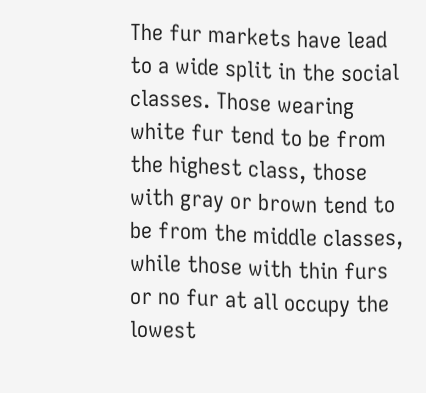The fur markets have lead to a wide split in the social classes. Those wearing white fur tend to be from the highest class, those with gray or brown tend to be from the middle classes, while those with thin furs or no fur at all occupy the lowest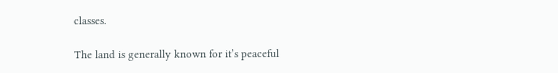classes.

The land is generally known for it’s peaceful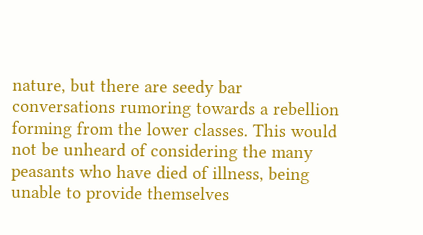nature, but there are seedy bar conversations rumoring towards a rebellion forming from the lower classes. This would not be unheard of considering the many peasants who have died of illness, being unable to provide themselves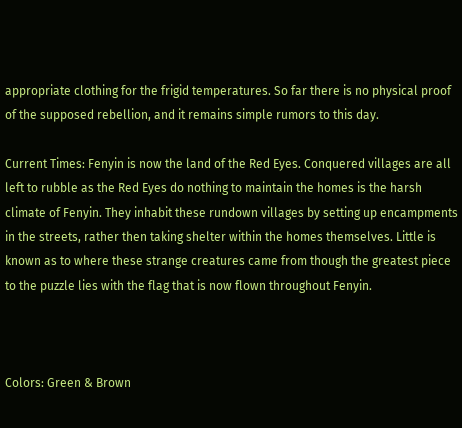appropriate clothing for the frigid temperatures. So far there is no physical proof of the supposed rebellion, and it remains simple rumors to this day.

Current Times: Fenyin is now the land of the Red Eyes. Conquered villages are all left to rubble as the Red Eyes do nothing to maintain the homes is the harsh climate of Fenyin. They inhabit these rundown villages by setting up encampments in the streets, rather then taking shelter within the homes themselves. Little is known as to where these strange creatures came from though the greatest piece to the puzzle lies with the flag that is now flown throughout Fenyin.



Colors: Green & Brown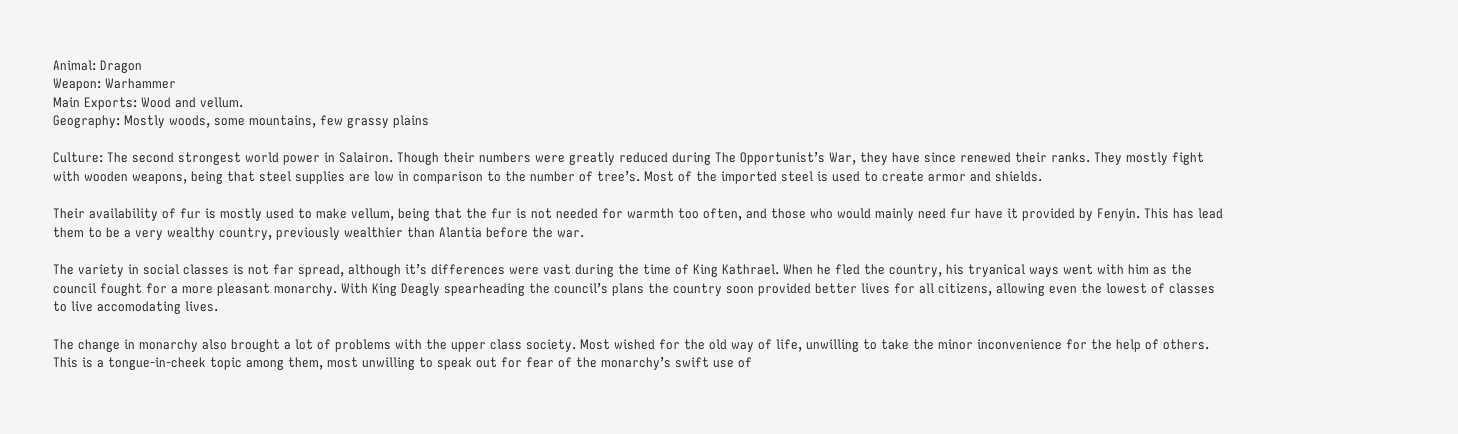Animal: Dragon
Weapon: Warhammer
Main Exports: Wood and vellum.
Geography: Mostly woods, some mountains, few grassy plains

Culture: The second strongest world power in Salairon. Though their numbers were greatly reduced during The Opportunist’s War, they have since renewed their ranks. They mostly fight with wooden weapons, being that steel supplies are low in comparison to the number of tree’s. Most of the imported steel is used to create armor and shields.

Their availability of fur is mostly used to make vellum, being that the fur is not needed for warmth too often, and those who would mainly need fur have it provided by Fenyin. This has lead them to be a very wealthy country, previously wealthier than Alantia before the war.

The variety in social classes is not far spread, although it’s differences were vast during the time of King Kathrael. When he fled the country, his tryanical ways went with him as the council fought for a more pleasant monarchy. With King Deagly spearheading the council’s plans the country soon provided better lives for all citizens, allowing even the lowest of classes to live accomodating lives.

The change in monarchy also brought a lot of problems with the upper class society. Most wished for the old way of life, unwilling to take the minor inconvenience for the help of others. This is a tongue-in-cheek topic among them, most unwilling to speak out for fear of the monarchy’s swift use of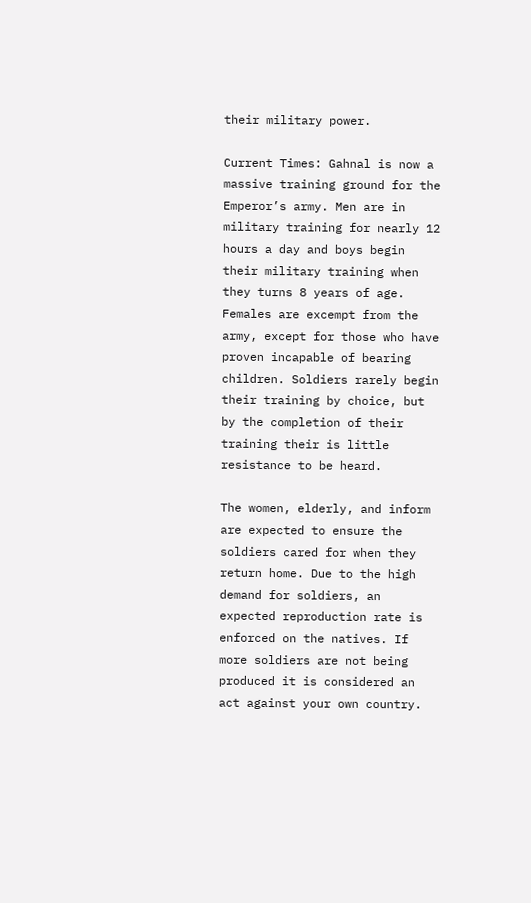their military power.

Current Times: Gahnal is now a massive training ground for the Emperor’s army. Men are in military training for nearly 12 hours a day and boys begin their military training when they turns 8 years of age. Females are excempt from the army, except for those who have proven incapable of bearing children. Soldiers rarely begin their training by choice, but by the completion of their training their is little resistance to be heard.

The women, elderly, and inform are expected to ensure the soldiers cared for when they return home. Due to the high demand for soldiers, an expected reproduction rate is enforced on the natives. If more soldiers are not being produced it is considered an act against your own country.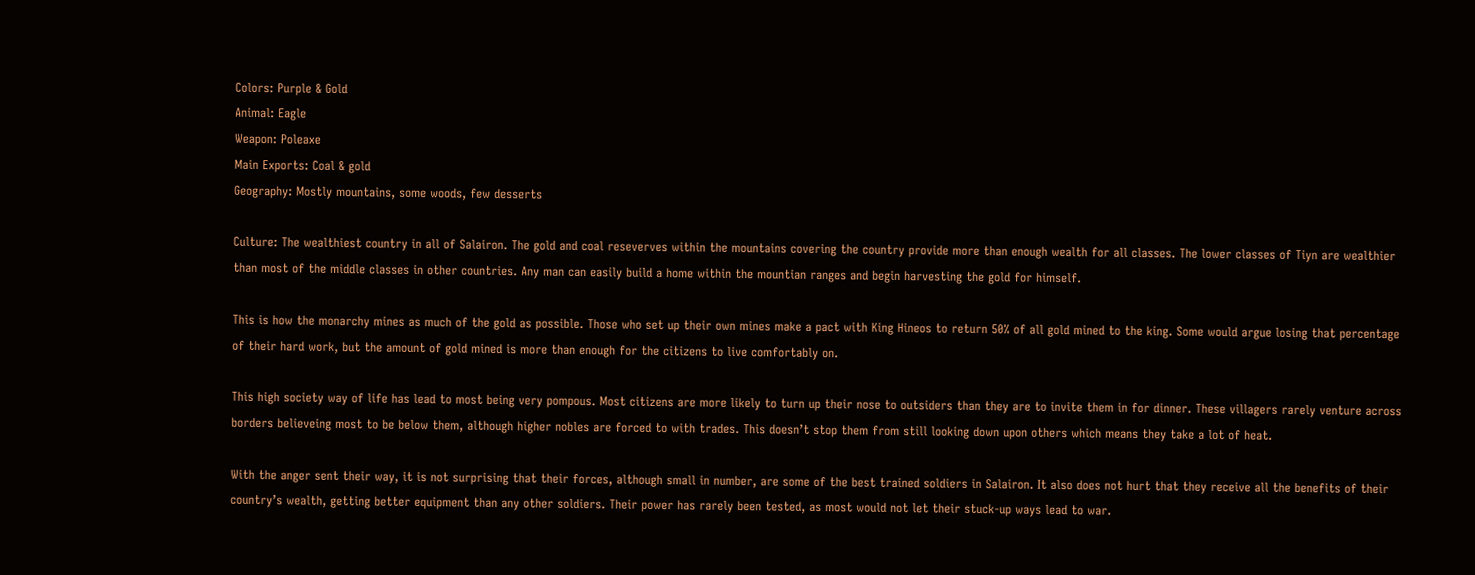Colors: Purple & Gold
Animal: Eagle
Weapon: Poleaxe
Main Exports: Coal & gold
Geography: Mostly mountains, some woods, few desserts

Culture: The wealthiest country in all of Salairon. The gold and coal reseverves within the mountains covering the country provide more than enough wealth for all classes. The lower classes of Tiyn are wealthier than most of the middle classes in other countries. Any man can easily build a home within the mountian ranges and begin harvesting the gold for himself.

This is how the monarchy mines as much of the gold as possible. Those who set up their own mines make a pact with King Hineos to return 50% of all gold mined to the king. Some would argue losing that percentage of their hard work, but the amount of gold mined is more than enough for the citizens to live comfortably on.

This high society way of life has lead to most being very pompous. Most citizens are more likely to turn up their nose to outsiders than they are to invite them in for dinner. These villagers rarely venture across borders believeing most to be below them, although higher nobles are forced to with trades. This doesn’t stop them from still looking down upon others which means they take a lot of heat.

With the anger sent their way, it is not surprising that their forces, although small in number, are some of the best trained soldiers in Salairon. It also does not hurt that they receive all the benefits of their country’s wealth, getting better equipment than any other soldiers. Their power has rarely been tested, as most would not let their stuck-up ways lead to war.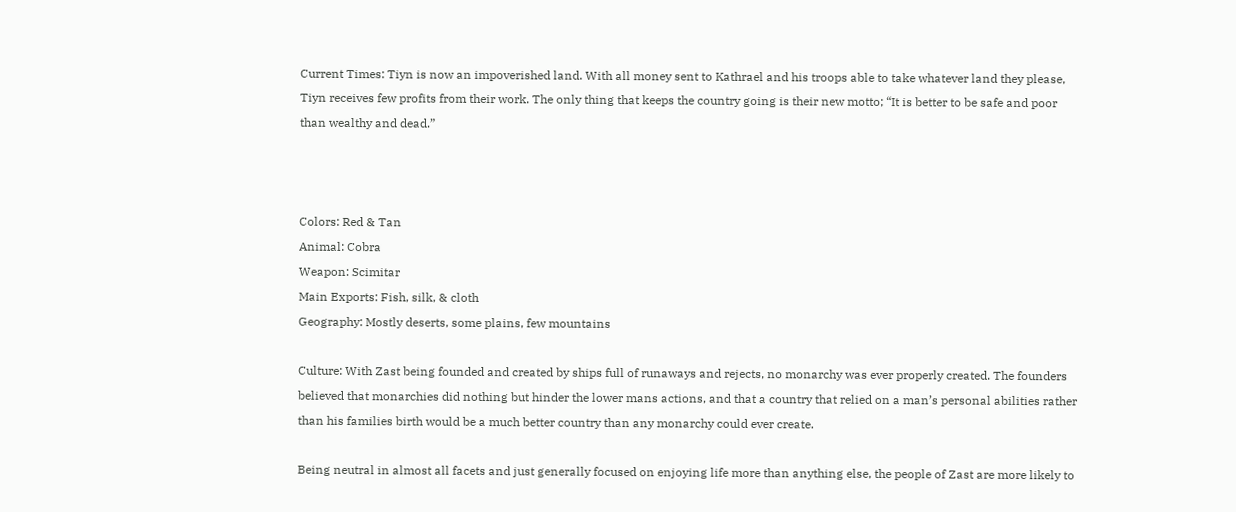Current Times: Tiyn is now an impoverished land. With all money sent to Kathrael and his troops able to take whatever land they please, Tiyn receives few profits from their work. The only thing that keeps the country going is their new motto; “It is better to be safe and poor than wealthy and dead.”



Colors: Red & Tan
Animal: Cobra
Weapon: Scimitar
Main Exports: Fish, silk, & cloth
Geography: Mostly deserts, some plains, few mountains

Culture: With Zast being founded and created by ships full of runaways and rejects, no monarchy was ever properly created. The founders believed that monarchies did nothing but hinder the lower mans actions, and that a country that relied on a man’s personal abilities rather than his families birth would be a much better country than any monarchy could ever create.

Being neutral in almost all facets and just generally focused on enjoying life more than anything else, the people of Zast are more likely to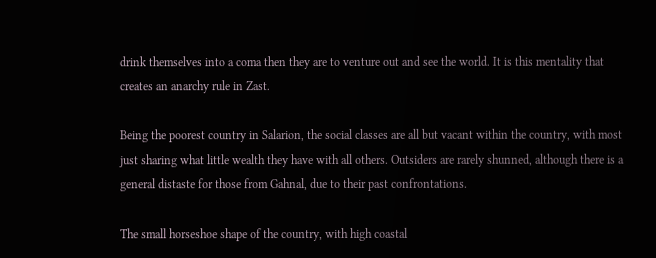drink themselves into a coma then they are to venture out and see the world. It is this mentality that creates an anarchy rule in Zast.

Being the poorest country in Salarion, the social classes are all but vacant within the country, with most just sharing what little wealth they have with all others. Outsiders are rarely shunned, although there is a general distaste for those from Gahnal, due to their past confrontations.

The small horseshoe shape of the country, with high coastal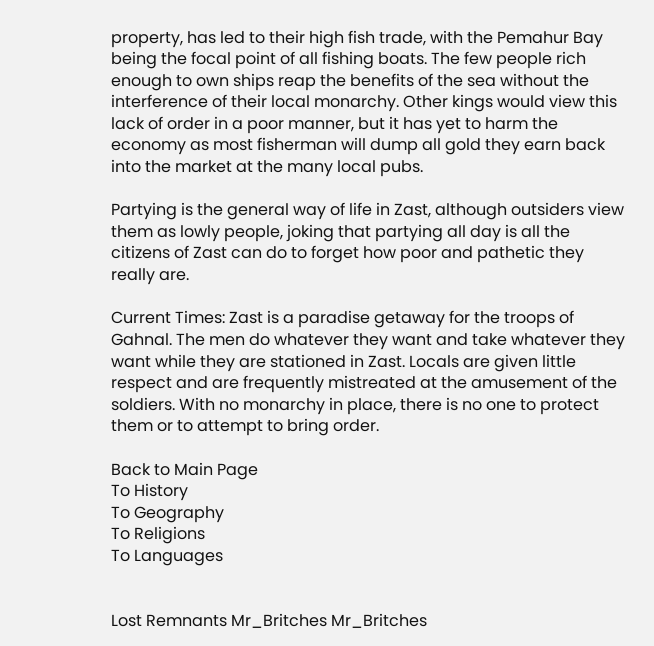property, has led to their high fish trade, with the Pemahur Bay being the focal point of all fishing boats. The few people rich enough to own ships reap the benefits of the sea without the interference of their local monarchy. Other kings would view this lack of order in a poor manner, but it has yet to harm the economy as most fisherman will dump all gold they earn back into the market at the many local pubs.

Partying is the general way of life in Zast, although outsiders view them as lowly people, joking that partying all day is all the citizens of Zast can do to forget how poor and pathetic they really are.

Current Times: Zast is a paradise getaway for the troops of Gahnal. The men do whatever they want and take whatever they want while they are stationed in Zast. Locals are given little respect and are frequently mistreated at the amusement of the soldiers. With no monarchy in place, there is no one to protect them or to attempt to bring order.

Back to Main Page
To History
To Geography
To Religions
To Languages


Lost Remnants Mr_Britches Mr_Britches